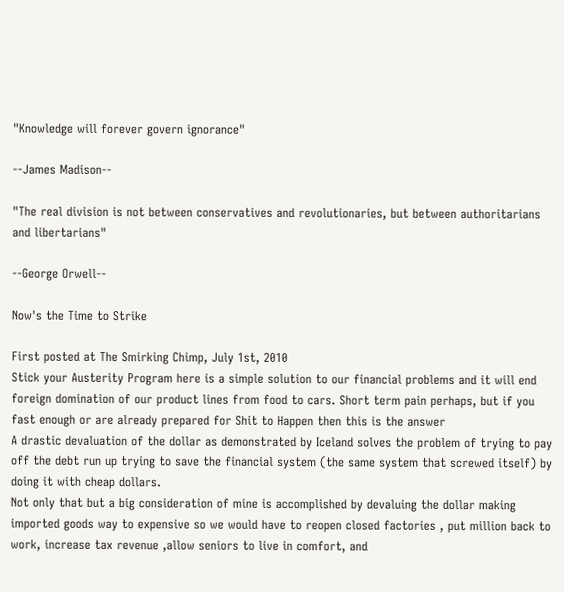"Knowledge will forever govern ignorance"

--James Madison--

"The real division is not between conservatives and revolutionaries, but between authoritarians and libertarians"

--George Orwell--

Now's the Time to Strike

First posted at The Smirking Chimp, July 1st, 2010
Stick your Austerity Program here is a simple solution to our financial problems and it will end foreign domination of our product lines from food to cars. Short term pain perhaps, but if you fast enough or are already prepared for Shit to Happen then this is the answer
A drastic devaluation of the dollar as demonstrated by Iceland solves the problem of trying to pay off the debt run up trying to save the financial system (the same system that screwed itself) by doing it with cheap dollars.
Not only that but a big consideration of mine is accomplished by devaluing the dollar making imported goods way to expensive so we would have to reopen closed factories , put million back to work, increase tax revenue ,allow seniors to live in comfort, and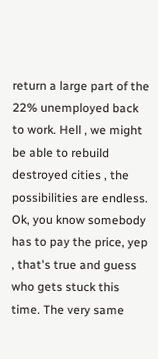return a large part of the 22% unemployed back to work. Hell , we might be able to rebuild destroyed cities , the possibilities are endless.
Ok, you know somebody has to pay the price, yep , that's true and guess who gets stuck this time. The very same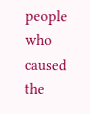people who caused the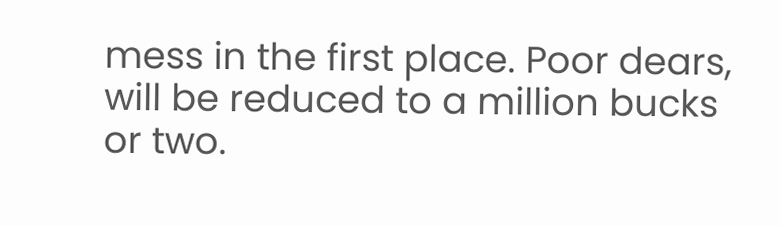mess in the first place. Poor dears, will be reduced to a million bucks or two.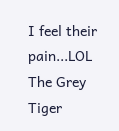I feel their pain...LOL
The Grey Tiger